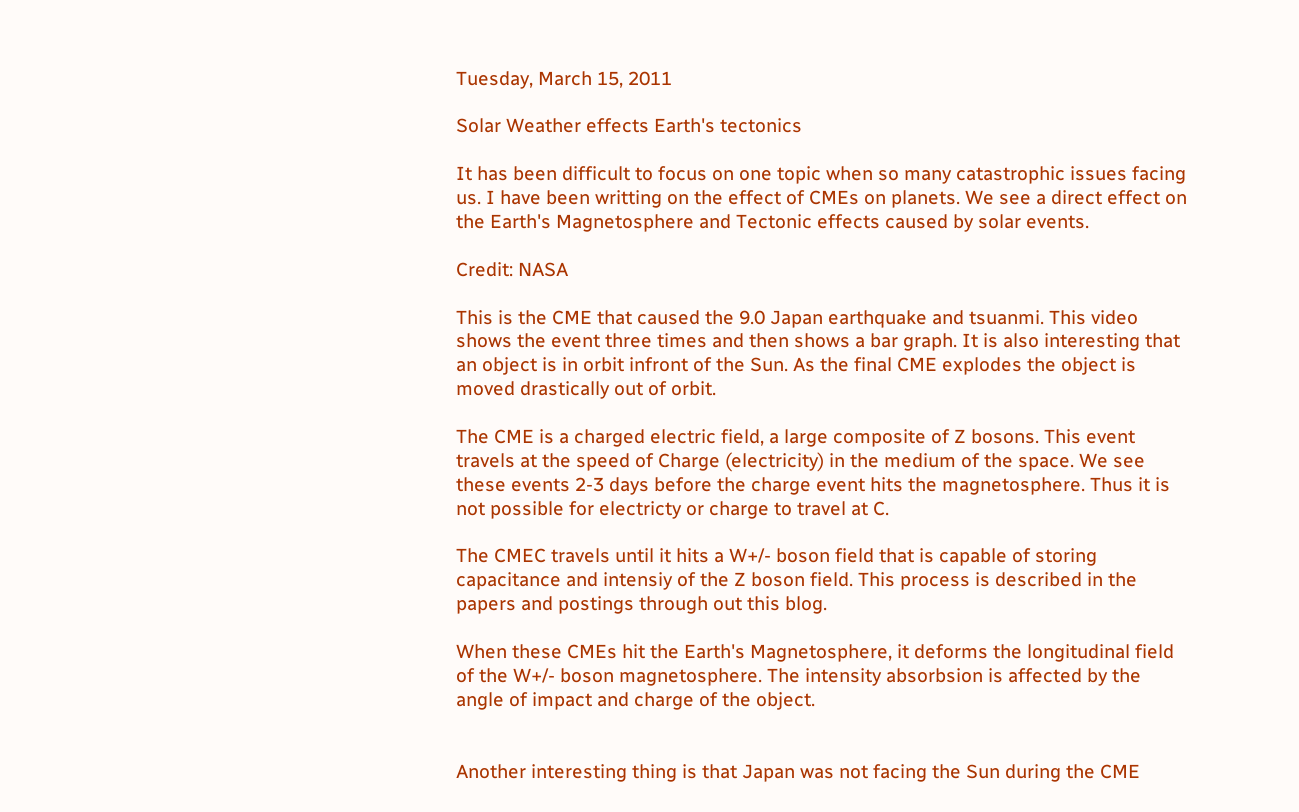Tuesday, March 15, 2011

Solar Weather effects Earth's tectonics

It has been difficult to focus on one topic when so many catastrophic issues facing us. I have been writting on the effect of CMEs on planets. We see a direct effect on the Earth's Magnetosphere and Tectonic effects caused by solar events.

Credit: NASA

This is the CME that caused the 9.0 Japan earthquake and tsuanmi. This video shows the event three times and then shows a bar graph. It is also interesting that an object is in orbit infront of the Sun. As the final CME explodes the object is moved drastically out of orbit.

The CME is a charged electric field, a large composite of Z bosons. This event travels at the speed of Charge (electricity) in the medium of the space. We see these events 2-3 days before the charge event hits the magnetosphere. Thus it is not possible for electricty or charge to travel at C.

The CMEC travels until it hits a W+/- boson field that is capable of storing capacitance and intensiy of the Z boson field. This process is described in the papers and postings through out this blog.

When these CMEs hit the Earth's Magnetosphere, it deforms the longitudinal field of the W+/- boson magnetosphere. The intensity absorbsion is affected by the angle of impact and charge of the object.


Another interesting thing is that Japan was not facing the Sun during the CME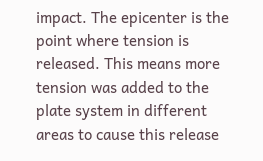impact. The epicenter is the point where tension is released. This means more tension was added to the plate system in different areas to cause this release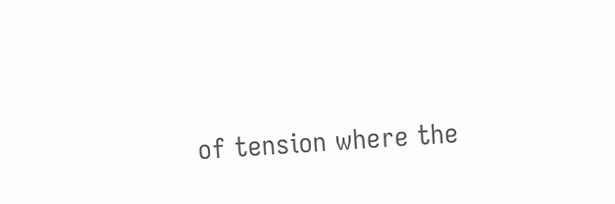of tension where the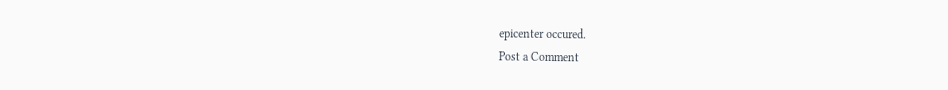epicenter occured.
Post a Comment